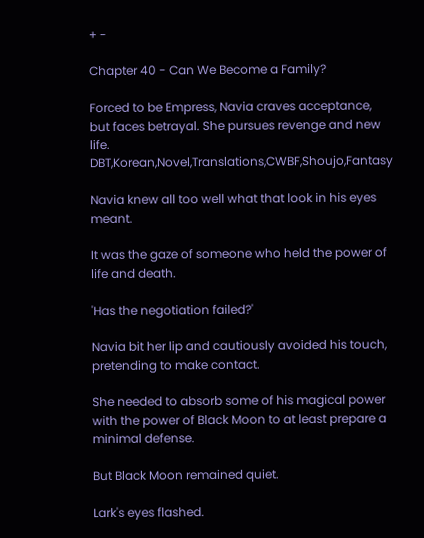+ -

Chapter 40 - Can We Become a Family?

Forced to be Empress, Navia craves acceptance, but faces betrayal. She pursues revenge and new life. DBT,Korean,Novel,Translations,CWBF,Shoujo,Fantasy

Navia knew all too well what that look in his eyes meant.

It was the gaze of someone who held the power of life and death.

'Has the negotiation failed?'

Navia bit her lip and cautiously avoided his touch, pretending to make contact.

She needed to absorb some of his magical power with the power of Black Moon to at least prepare a minimal defense.

But Black Moon remained quiet.

Lark's eyes flashed.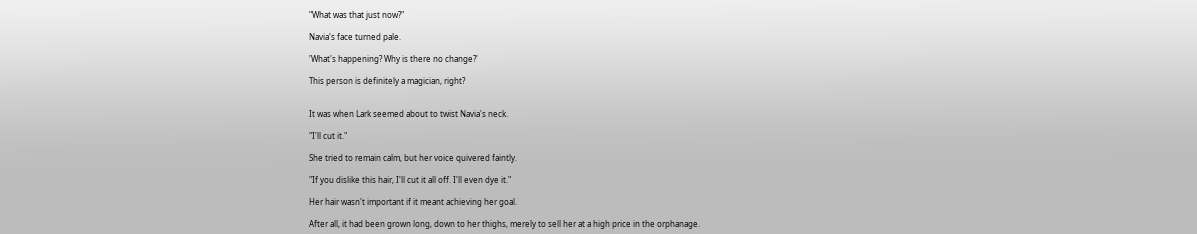"What was that just now?"

Navia's face turned pale.

'What's happening? Why is there no change?'

This person is definitely a magician, right?


It was when Lark seemed about to twist Navia's neck.

"I'll cut it."

She tried to remain calm, but her voice quivered faintly.

"If you dislike this hair, I'll cut it all off. I'll even dye it."

Her hair wasn't important if it meant achieving her goal.

After all, it had been grown long, down to her thighs, merely to sell her at a high price in the orphanage.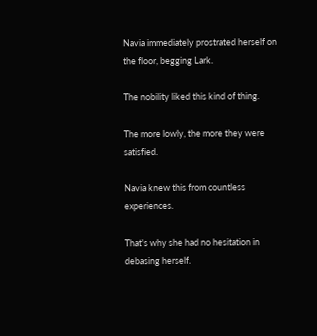Navia immediately prostrated herself on the floor, begging Lark.

The nobility liked this kind of thing.

The more lowly, the more they were satisfied.

Navia knew this from countless experiences.

That's why she had no hesitation in debasing herself.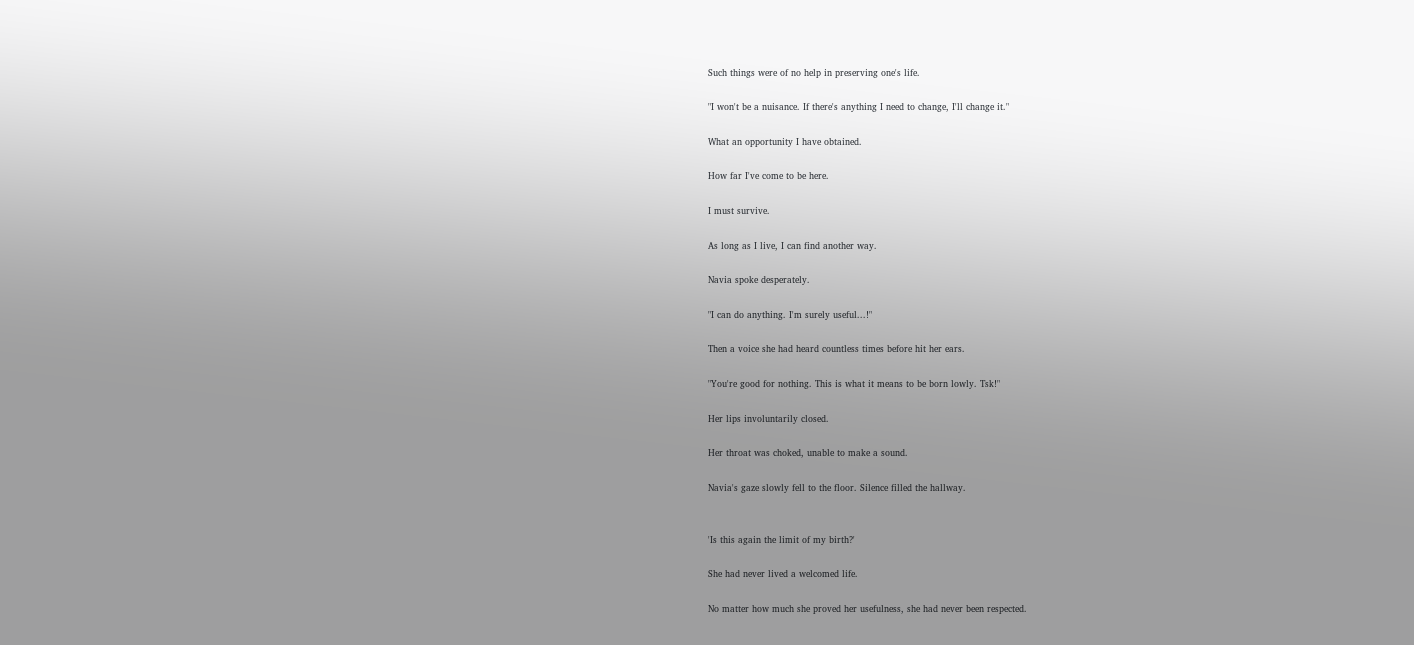Such things were of no help in preserving one's life.

"I won't be a nuisance. If there's anything I need to change, I'll change it."

What an opportunity I have obtained.

How far I've come to be here.

I must survive.

As long as I live, I can find another way.

Navia spoke desperately.

"I can do anything. I'm surely useful...!"

Then a voice she had heard countless times before hit her ears.

"You're good for nothing. This is what it means to be born lowly. Tsk!"

Her lips involuntarily closed.

Her throat was choked, unable to make a sound.

Navia's gaze slowly fell to the floor. Silence filled the hallway.


'Is this again the limit of my birth?'

She had never lived a welcomed life.

No matter how much she proved her usefulness, she had never been respected.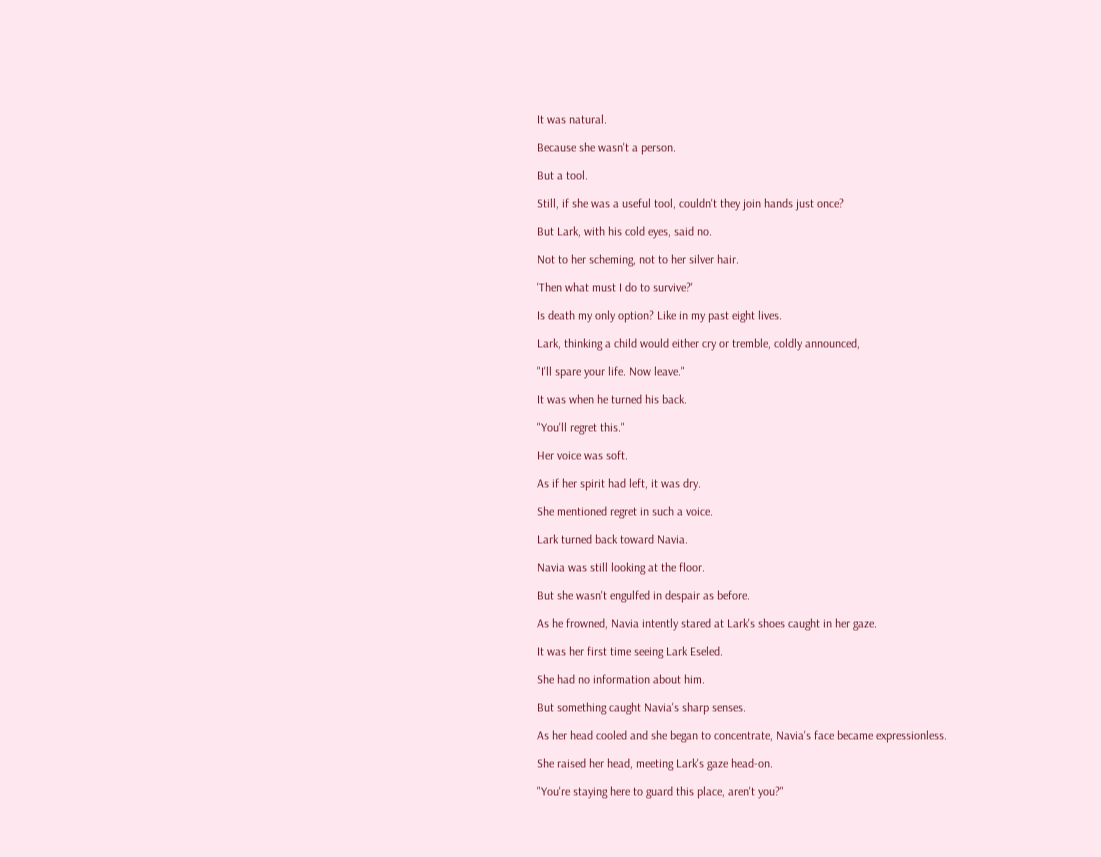It was natural.

Because she wasn't a person.

But a tool.

Still, if she was a useful tool, couldn't they join hands just once?

But Lark, with his cold eyes, said no.

Not to her scheming, not to her silver hair.

'Then what must I do to survive?'

Is death my only option? Like in my past eight lives.

Lark, thinking a child would either cry or tremble, coldly announced,

"I'll spare your life. Now leave."

It was when he turned his back.

"You'll regret this."

Her voice was soft.

As if her spirit had left, it was dry.

She mentioned regret in such a voice.

Lark turned back toward Navia.

Navia was still looking at the floor.

But she wasn't engulfed in despair as before.

As he frowned, Navia intently stared at Lark's shoes caught in her gaze.

It was her first time seeing Lark Eseled.

She had no information about him.

But something caught Navia's sharp senses.

As her head cooled and she began to concentrate, Navia's face became expressionless.

She raised her head, meeting Lark's gaze head-on.

"You're staying here to guard this place, aren't you?"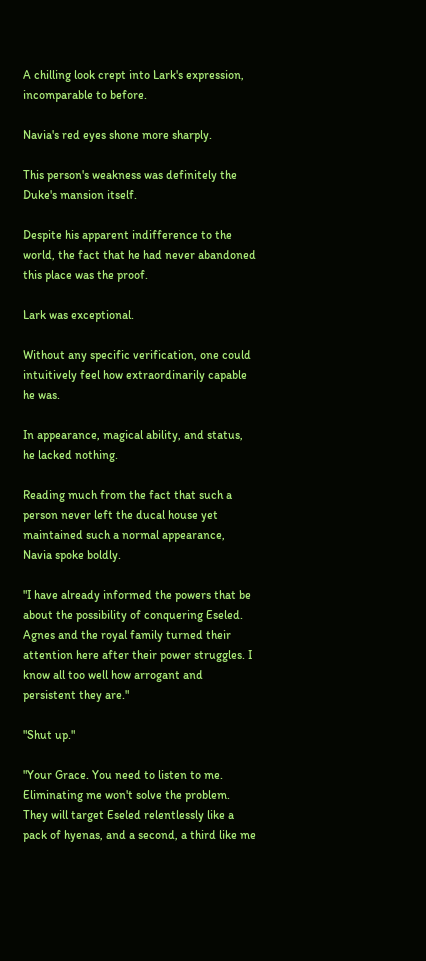A chilling look crept into Lark's expression, incomparable to before.

Navia's red eyes shone more sharply.

This person's weakness was definitely the Duke's mansion itself.

Despite his apparent indifference to the world, the fact that he had never abandoned this place was the proof.

Lark was exceptional.

Without any specific verification, one could intuitively feel how extraordinarily capable he was.

In appearance, magical ability, and status, he lacked nothing.

Reading much from the fact that such a person never left the ducal house yet maintained such a normal appearance, Navia spoke boldly.

"I have already informed the powers that be about the possibility of conquering Eseled. Agnes and the royal family turned their attention here after their power struggles. I know all too well how arrogant and persistent they are."

"Shut up."

"Your Grace. You need to listen to me. Eliminating me won't solve the problem. They will target Eseled relentlessly like a pack of hyenas, and a second, a third like me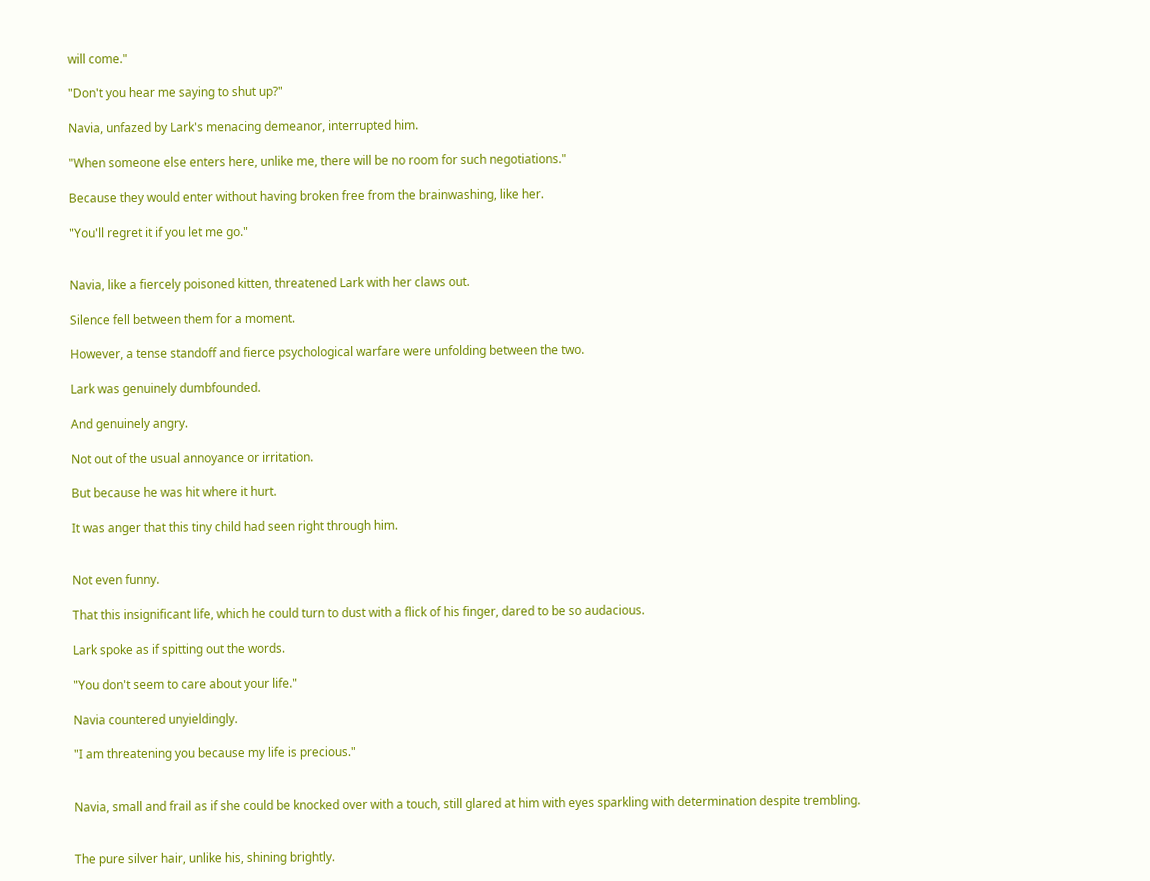will come."

"Don't you hear me saying to shut up?"

Navia, unfazed by Lark's menacing demeanor, interrupted him.

"When someone else enters here, unlike me, there will be no room for such negotiations."

Because they would enter without having broken free from the brainwashing, like her.

"You'll regret it if you let me go."


Navia, like a fiercely poisoned kitten, threatened Lark with her claws out.

Silence fell between them for a moment.

However, a tense standoff and fierce psychological warfare were unfolding between the two.

Lark was genuinely dumbfounded.

And genuinely angry.

Not out of the usual annoyance or irritation.

But because he was hit where it hurt.

It was anger that this tiny child had seen right through him.


Not even funny.

That this insignificant life, which he could turn to dust with a flick of his finger, dared to be so audacious.

Lark spoke as if spitting out the words.

"You don't seem to care about your life."

Navia countered unyieldingly.

"I am threatening you because my life is precious."


Navia, small and frail as if she could be knocked over with a touch, still glared at him with eyes sparkling with determination despite trembling.


The pure silver hair, unlike his, shining brightly.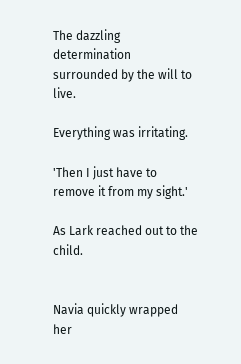The dazzling determination surrounded by the will to live.

Everything was irritating.

'Then I just have to remove it from my sight.'

As Lark reached out to the child.


Navia quickly wrapped her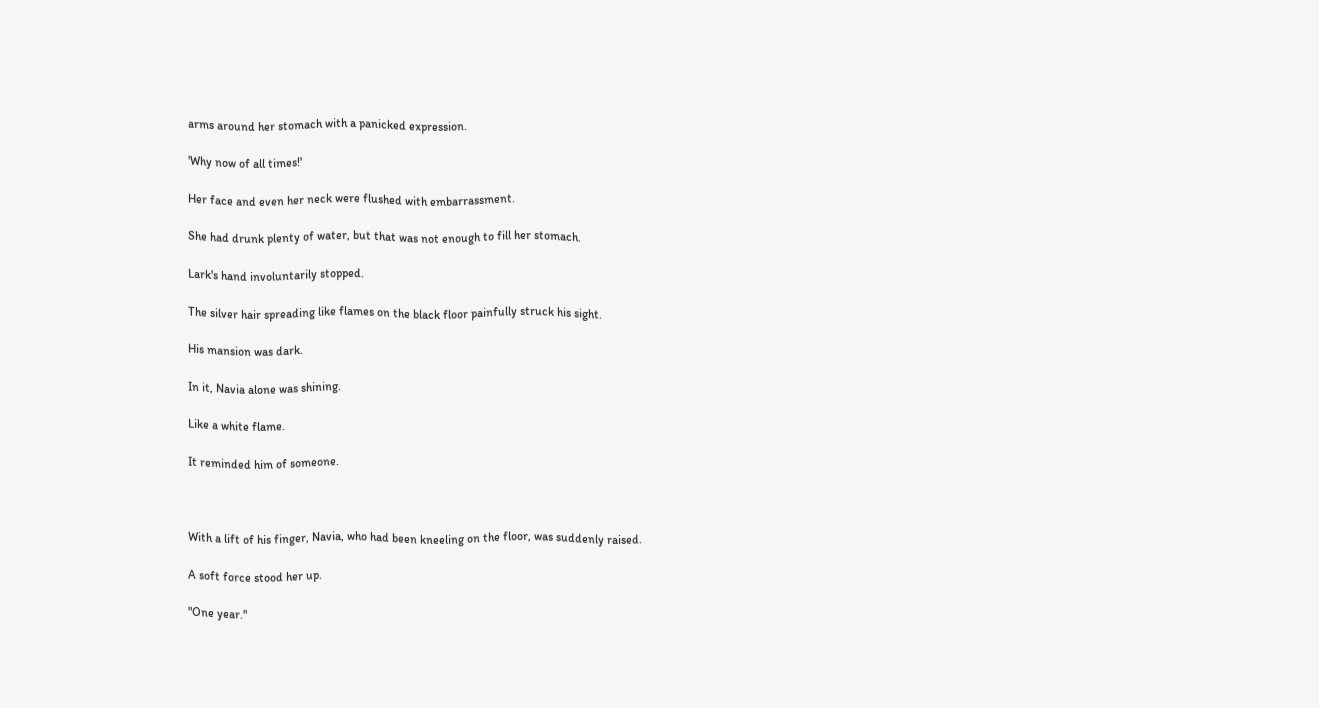arms around her stomach with a panicked expression.

'Why now of all times!'

Her face and even her neck were flushed with embarrassment.

She had drunk plenty of water, but that was not enough to fill her stomach.

Lark's hand involuntarily stopped.

The silver hair spreading like flames on the black floor painfully struck his sight.

His mansion was dark.

In it, Navia alone was shining.

Like a white flame.

It reminded him of someone.



With a lift of his finger, Navia, who had been kneeling on the floor, was suddenly raised.

A soft force stood her up.

"One year."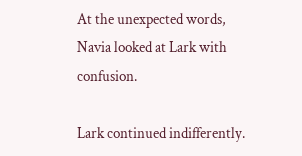At the unexpected words, Navia looked at Lark with confusion.

Lark continued indifferently.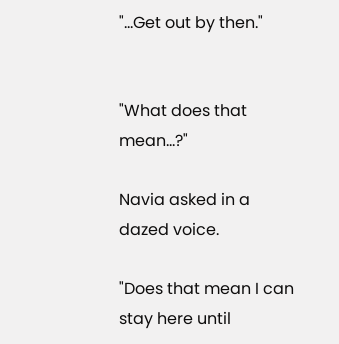"…Get out by then."


"What does that mean…?"

Navia asked in a dazed voice.

"Does that mean I can stay here until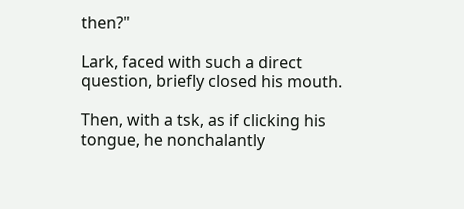then?"

Lark, faced with such a direct question, briefly closed his mouth.

Then, with a tsk, as if clicking his tongue, he nonchalantly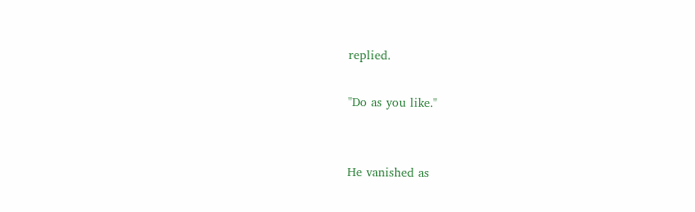replied.

"Do as you like."


He vanished as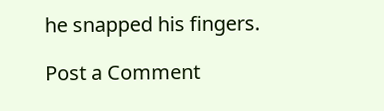he snapped his fingers.

Post a Comment